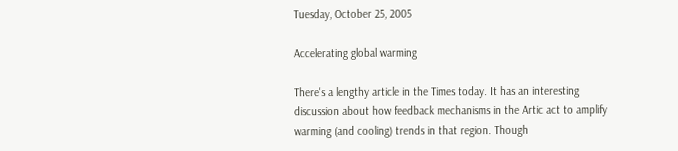Tuesday, October 25, 2005

Accelerating global warming

There's a lengthy article in the Times today. It has an interesting discussion about how feedback mechanisms in the Artic act to amplify warming (and cooling) trends in that region. Though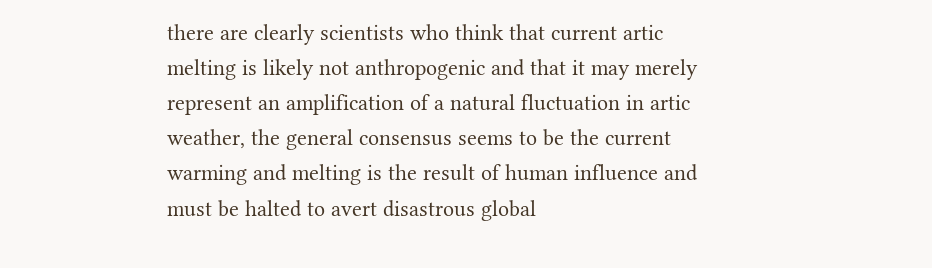there are clearly scientists who think that current artic melting is likely not anthropogenic and that it may merely represent an amplification of a natural fluctuation in artic weather, the general consensus seems to be the current warming and melting is the result of human influence and must be halted to avert disastrous global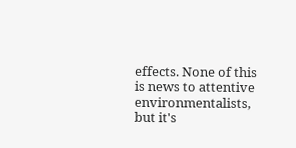effects. None of this is news to attentive environmentalists, but it's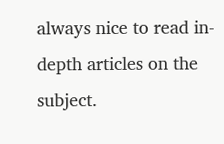always nice to read in-depth articles on the subject.